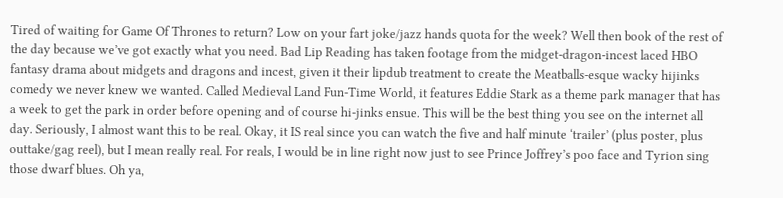Tired of waiting for Game Of Thrones to return? Low on your fart joke/jazz hands quota for the week? Well then book of the rest of the day because we’ve got exactly what you need. Bad Lip Reading has taken footage from the midget-dragon-incest laced HBO fantasy drama about midgets and dragons and incest, given it their lipdub treatment to create the Meatballs-esque wacky hijinks comedy we never knew we wanted. Called Medieval Land Fun-Time World, it features Eddie Stark as a theme park manager that has a week to get the park in order before opening and of course hi-jinks ensue. This will be the best thing you see on the internet all day. Seriously, I almost want this to be real. Okay, it IS real since you can watch the five and half minute ‘trailer’ (plus poster, plus outtake/gag reel), but I mean really real. For reals, I would be in line right now just to see Prince Joffrey’s poo face and Tyrion sing those dwarf blues. Oh ya,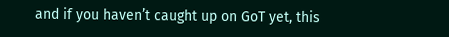and if you haven’t caught up on GoT yet, this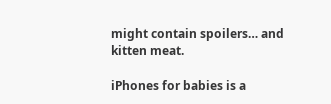might contain spoilers… and kitten meat.

iPhones for babies is a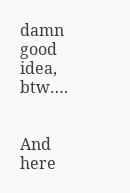damn good idea, btw….


And here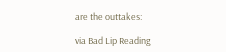are the outtakes:

via Bad Lip Reading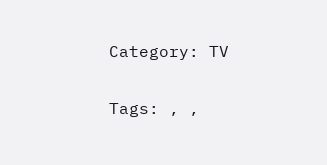Category: TV

Tags: , ,